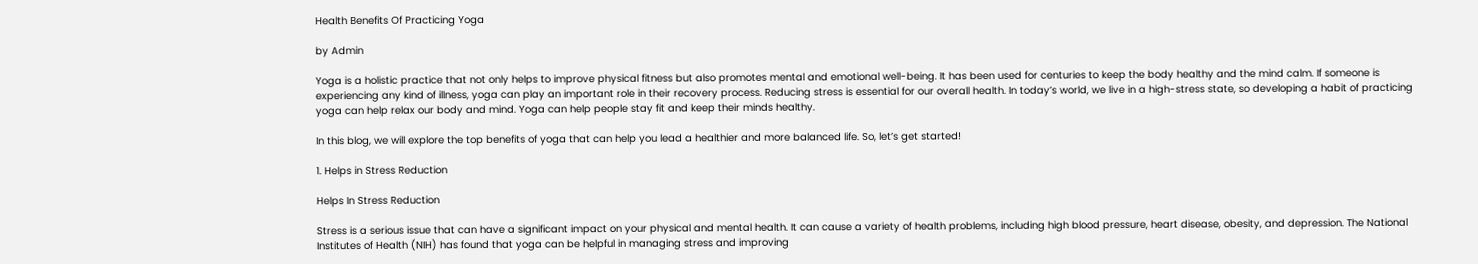Health Benefits Of Practicing Yoga

by Admin

Yoga is a holistic practice that not only helps to improve physical fitness but also promotes mental and emotional well-being. It has been used for centuries to keep the body healthy and the mind calm. If someone is experiencing any kind of illness, yoga can play an important role in their recovery process. Reducing stress is essential for our overall health. In today’s world, we live in a high-stress state, so developing a habit of practicing yoga can help relax our body and mind. Yoga can help people stay fit and keep their minds healthy.

In this blog, we will explore the top benefits of yoga that can help you lead a healthier and more balanced life. So, let’s get started!

1. Helps in Stress Reduction

Helps In Stress Reduction

Stress is a serious issue that can have a significant impact on your physical and mental health. It can cause a variety of health problems, including high blood pressure, heart disease, obesity, and depression. The National Institutes of Health (NIH) has found that yoga can be helpful in managing stress and improving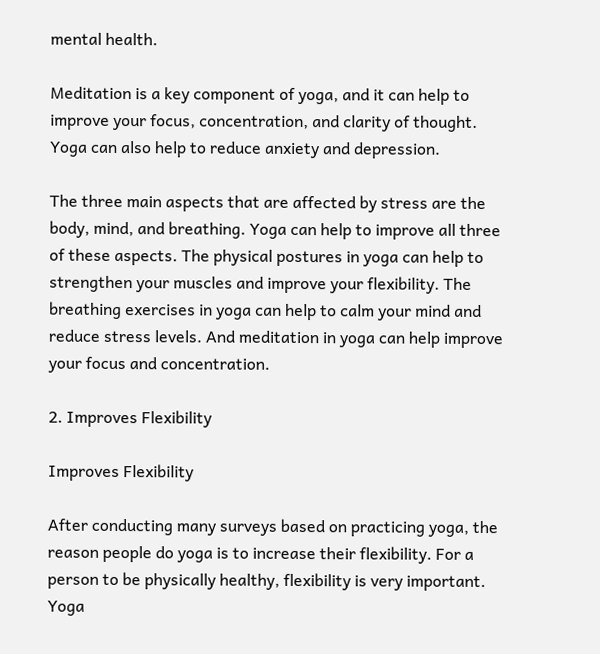mental health.

Meditation is a key component of yoga, and it can help to improve your focus, concentration, and clarity of thought. Yoga can also help to reduce anxiety and depression.

The three main aspects that are affected by stress are the body, mind, and breathing. Yoga can help to improve all three of these aspects. The physical postures in yoga can help to strengthen your muscles and improve your flexibility. The breathing exercises in yoga can help to calm your mind and reduce stress levels. And meditation in yoga can help improve your focus and concentration.

2. Improves Flexibility

Improves Flexibility

After conducting many surveys based on practicing yoga, the reason people do yoga is to increase their flexibility. For a person to be physically healthy, flexibility is very important. Yoga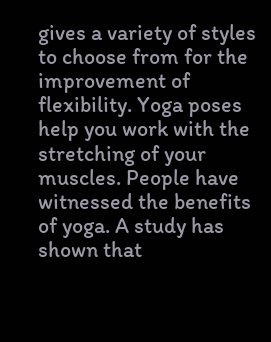gives a variety of styles to choose from for the improvement of flexibility. Yoga poses help you work with the stretching of your muscles. People have witnessed the benefits of yoga. A study has shown that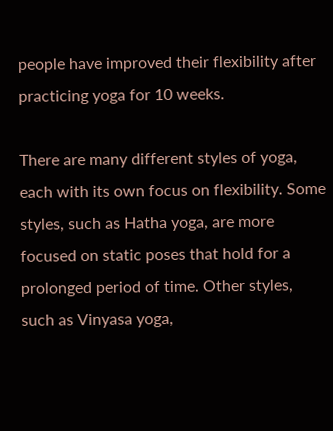people have improved their flexibility after practicing yoga for 10 weeks.

There are many different styles of yoga, each with its own focus on flexibility. Some styles, such as Hatha yoga, are more focused on static poses that hold for a prolonged period of time. Other styles, such as Vinyasa yoga,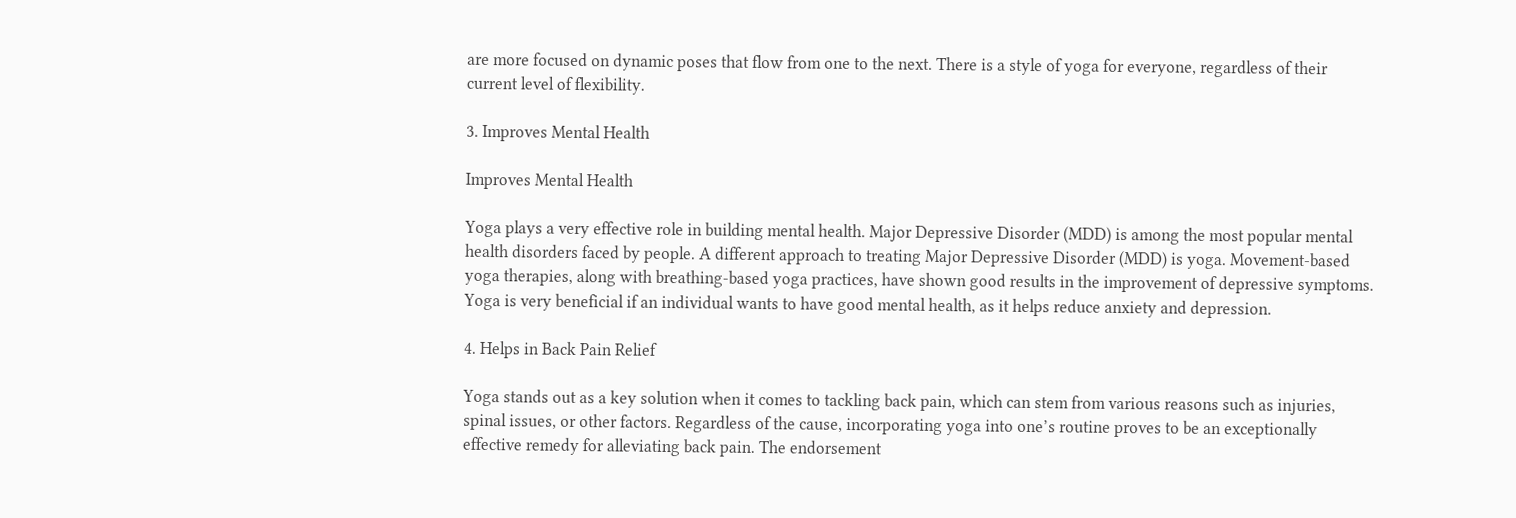are more focused on dynamic poses that flow from one to the next. There is a style of yoga for everyone, regardless of their current level of flexibility.

3. Improves Mental Health

Improves Mental Health

Yoga plays a very effective role in building mental health. Major Depressive Disorder (MDD) is among the most popular mental health disorders faced by people. A different approach to treating Major Depressive Disorder (MDD) is yoga. Movement-based yoga therapies, along with breathing-based yoga practices, have shown good results in the improvement of depressive symptoms. Yoga is very beneficial if an individual wants to have good mental health, as it helps reduce anxiety and depression.

4. Helps in Back Pain Relief

Yoga stands out as a key solution when it comes to tackling back pain, which can stem from various reasons such as injuries, spinal issues, or other factors. Regardless of the cause, incorporating yoga into one’s routine proves to be an exceptionally effective remedy for alleviating back pain. The endorsement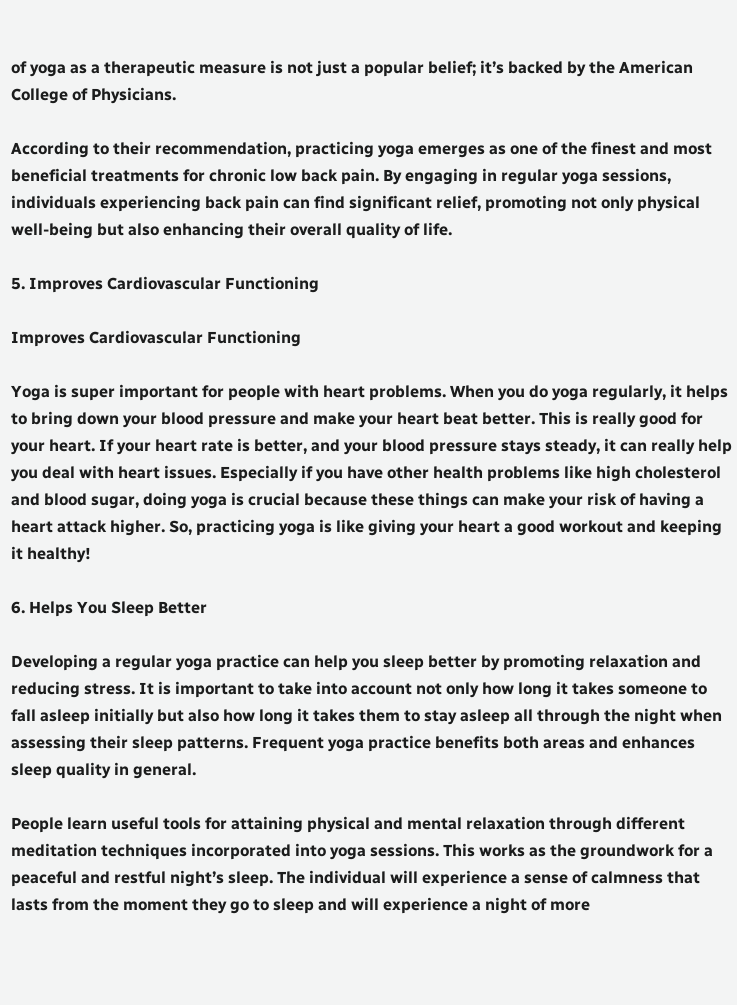of yoga as a therapeutic measure is not just a popular belief; it’s backed by the American College of Physicians.

According to their recommendation, practicing yoga emerges as one of the finest and most beneficial treatments for chronic low back pain. By engaging in regular yoga sessions, individuals experiencing back pain can find significant relief, promoting not only physical well-being but also enhancing their overall quality of life.

5. Improves Cardiovascular Functioning

Improves Cardiovascular Functioning

Yoga is super important for people with heart problems. When you do yoga regularly, it helps to bring down your blood pressure and make your heart beat better. This is really good for your heart. If your heart rate is better, and your blood pressure stays steady, it can really help you deal with heart issues. Especially if you have other health problems like high cholesterol and blood sugar, doing yoga is crucial because these things can make your risk of having a heart attack higher. So, practicing yoga is like giving your heart a good workout and keeping it healthy!

6. Helps You Sleep Better

Developing a regular yoga practice can help you sleep better by promoting relaxation and reducing stress. It is important to take into account not only how long it takes someone to fall asleep initially but also how long it takes them to stay asleep all through the night when assessing their sleep patterns. Frequent yoga practice benefits both areas and enhances sleep quality in general.

People learn useful tools for attaining physical and mental relaxation through different meditation techniques incorporated into yoga sessions. This works as the groundwork for a peaceful and restful night’s sleep. The individual will experience a sense of calmness that lasts from the moment they go to sleep and will experience a night of more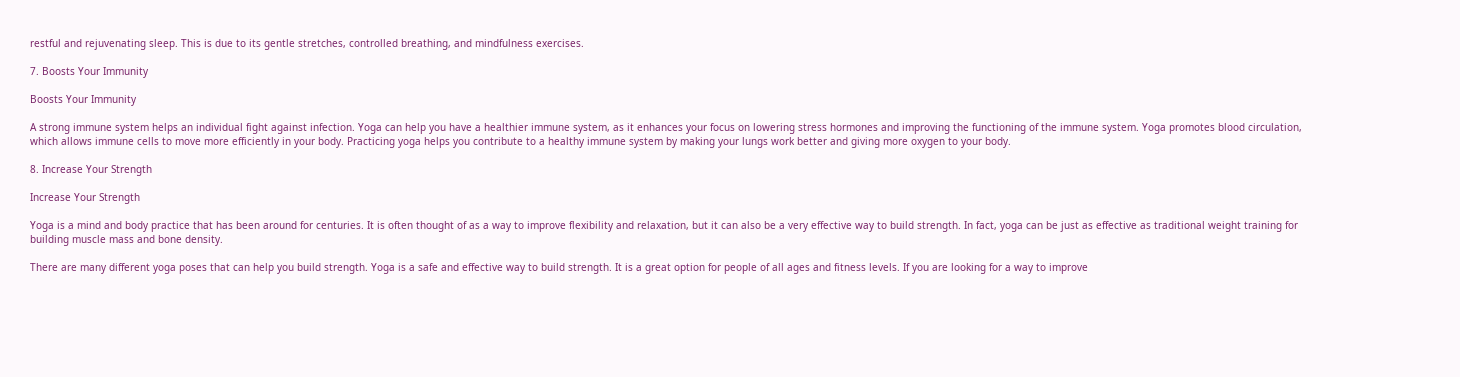restful and rejuvenating sleep. This is due to its gentle stretches, controlled breathing, and mindfulness exercises.

7. Boosts Your Immunity

Boosts Your Immunity

A strong immune system helps an individual fight against infection. Yoga can help you have a healthier immune system, as it enhances your focus on lowering stress hormones and improving the functioning of the immune system. Yoga promotes blood circulation, which allows immune cells to move more efficiently in your body. Practicing yoga helps you contribute to a healthy immune system by making your lungs work better and giving more oxygen to your body.

8. Increase Your Strength

Increase Your Strength

Yoga is a mind and body practice that has been around for centuries. It is often thought of as a way to improve flexibility and relaxation, but it can also be a very effective way to build strength. In fact, yoga can be just as effective as traditional weight training for building muscle mass and bone density.

There are many different yoga poses that can help you build strength. Yoga is a safe and effective way to build strength. It is a great option for people of all ages and fitness levels. If you are looking for a way to improve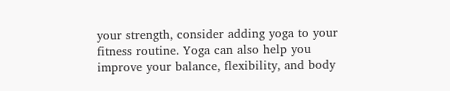your strength, consider adding yoga to your fitness routine. Yoga can also help you improve your balance, flexibility, and body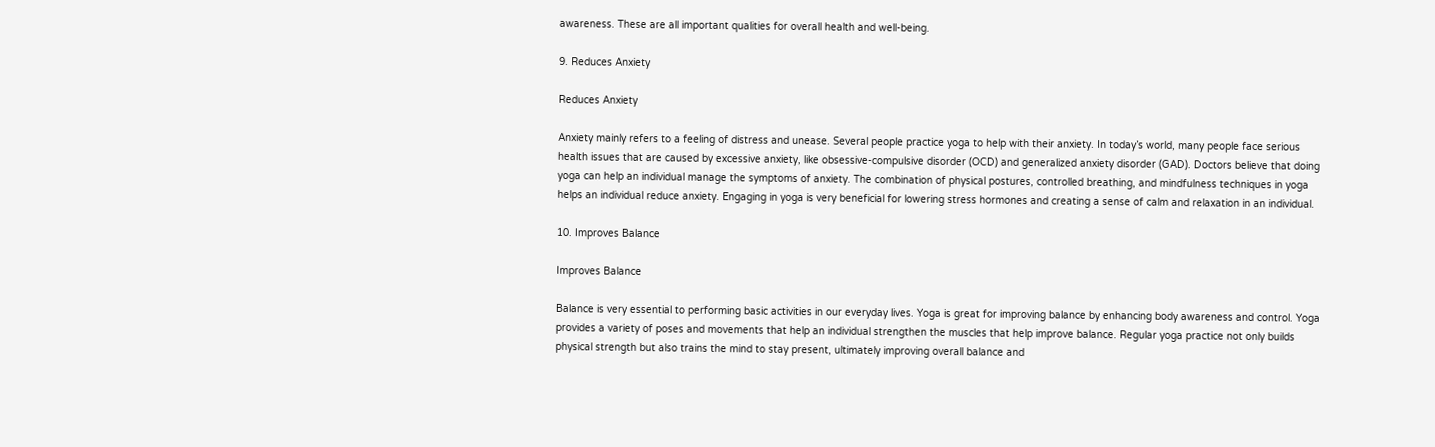awareness. These are all important qualities for overall health and well-being.

9. Reduces Anxiety

Reduces Anxiety

Anxiety mainly refers to a feeling of distress and unease. Several people practice yoga to help with their anxiety. In today’s world, many people face serious health issues that are caused by excessive anxiety, like obsessive-compulsive disorder (OCD) and generalized anxiety disorder (GAD). Doctors believe that doing yoga can help an individual manage the symptoms of anxiety. The combination of physical postures, controlled breathing, and mindfulness techniques in yoga helps an individual reduce anxiety. Engaging in yoga is very beneficial for lowering stress hormones and creating a sense of calm and relaxation in an individual.

10. Improves Balance

Improves Balance

Balance is very essential to performing basic activities in our everyday lives. Yoga is great for improving balance by enhancing body awareness and control. Yoga provides a variety of poses and movements that help an individual strengthen the muscles that help improve balance. Regular yoga practice not only builds physical strength but also trains the mind to stay present, ultimately improving overall balance and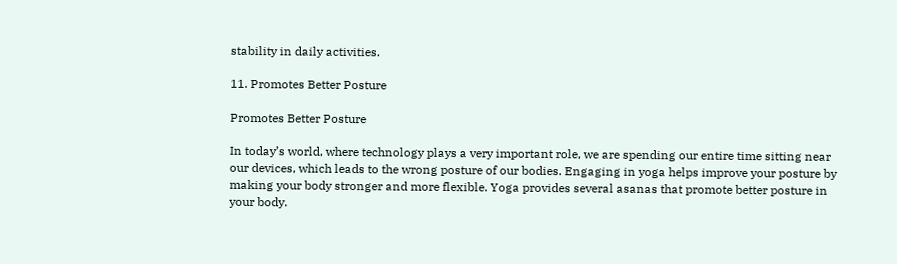stability in daily activities.

11. Promotes Better Posture

Promotes Better Posture

In today’s world, where technology plays a very important role, we are spending our entire time sitting near our devices, which leads to the wrong posture of our bodies. Engaging in yoga helps improve your posture by making your body stronger and more flexible. Yoga provides several asanas that promote better posture in your body.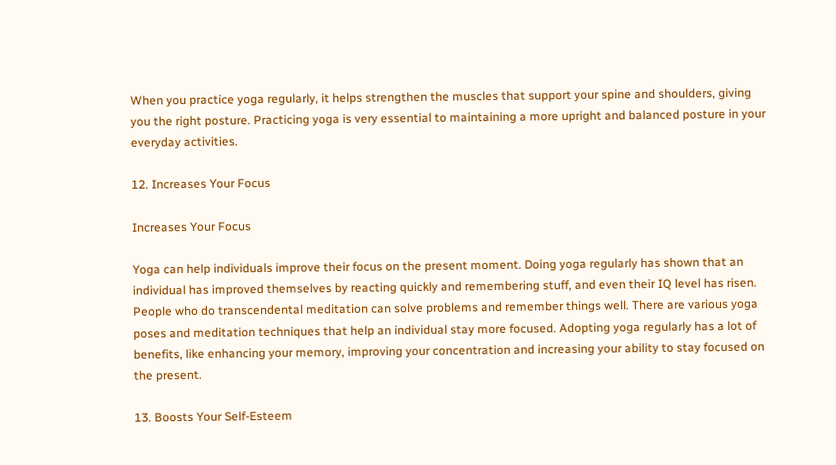When you practice yoga regularly, it helps strengthen the muscles that support your spine and shoulders, giving you the right posture. Practicing yoga is very essential to maintaining a more upright and balanced posture in your everyday activities.

12. Increases Your Focus

Increases Your Focus

Yoga can help individuals improve their focus on the present moment. Doing yoga regularly has shown that an individual has improved themselves by reacting quickly and remembering stuff, and even their IQ level has risen. People who do transcendental meditation can solve problems and remember things well. There are various yoga poses and meditation techniques that help an individual stay more focused. Adopting yoga regularly has a lot of benefits, like enhancing your memory, improving your concentration and increasing your ability to stay focused on the present.

13. Boosts Your Self-Esteem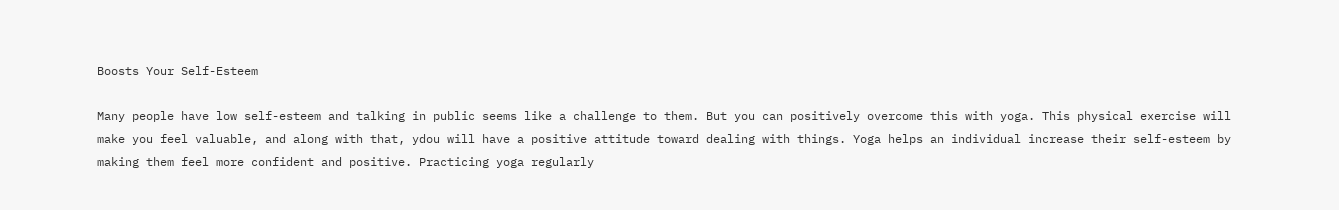Boosts Your Self-Esteem

Many people have low self-esteem and talking in public seems like a challenge to them. But you can positively overcome this with yoga. This physical exercise will make you feel valuable, and along with that, ydou will have a positive attitude toward dealing with things. Yoga helps an individual increase their self-esteem by making them feel more confident and positive. Practicing yoga regularly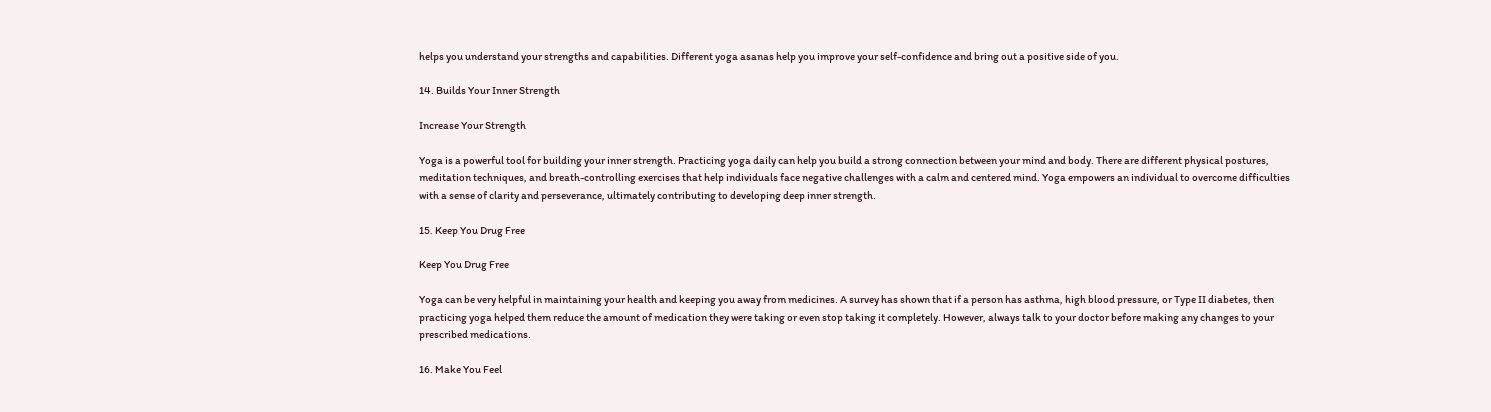helps you understand your strengths and capabilities. Different yoga asanas help you improve your self-confidence and bring out a positive side of you.

14. Builds Your Inner Strength

Increase Your Strength

Yoga is a powerful tool for building your inner strength. Practicing yoga daily can help you build a strong connection between your mind and body. There are different physical postures, meditation techniques, and breath-controlling exercises that help individuals face negative challenges with a calm and centered mind. Yoga empowers an individual to overcome difficulties with a sense of clarity and perseverance, ultimately contributing to developing deep inner strength.

15. Keep You Drug Free

Keep You Drug Free

Yoga can be very helpful in maintaining your health and keeping you away from medicines. A survey has shown that if a person has asthma, high blood pressure, or Type II diabetes, then practicing yoga helped them reduce the amount of medication they were taking or even stop taking it completely. However, always talk to your doctor before making any changes to your prescribed medications.

16. Make You Feel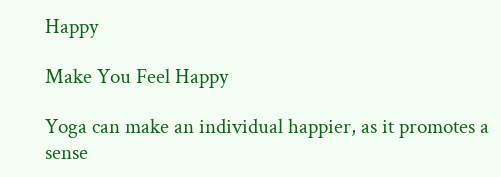Happy

Make You Feel Happy

Yoga can make an individual happier, as it promotes a sense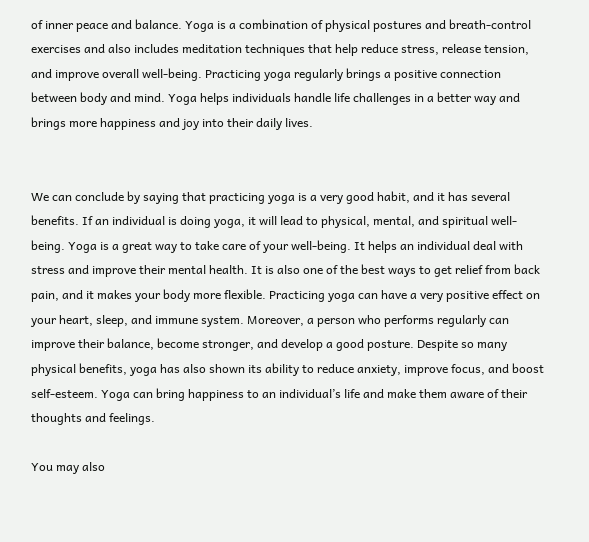of inner peace and balance. Yoga is a combination of physical postures and breath-control exercises and also includes meditation techniques that help reduce stress, release tension, and improve overall well-being. Practicing yoga regularly brings a positive connection between body and mind. Yoga helps individuals handle life challenges in a better way and brings more happiness and joy into their daily lives.


We can conclude by saying that practicing yoga is a very good habit, and it has several benefits. If an individual is doing yoga, it will lead to physical, mental, and spiritual well-being. Yoga is a great way to take care of your well-being. It helps an individual deal with stress and improve their mental health. It is also one of the best ways to get relief from back pain, and it makes your body more flexible. Practicing yoga can have a very positive effect on your heart, sleep, and immune system. Moreover, a person who performs regularly can improve their balance, become stronger, and develop a good posture. Despite so many physical benefits, yoga has also shown its ability to reduce anxiety, improve focus, and boost self-esteem. Yoga can bring happiness to an individual’s life and make them aware of their thoughts and feelings.

You may also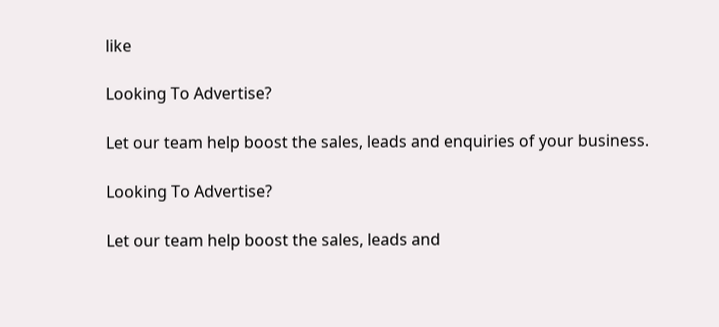like

Looking To Advertise?

Let our team help boost the sales, leads and enquiries of your business.

Looking To Advertise?

Let our team help boost the sales, leads and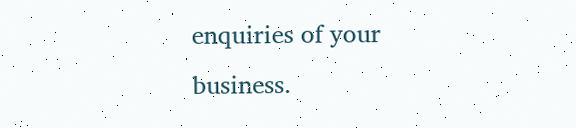enquiries of your business.